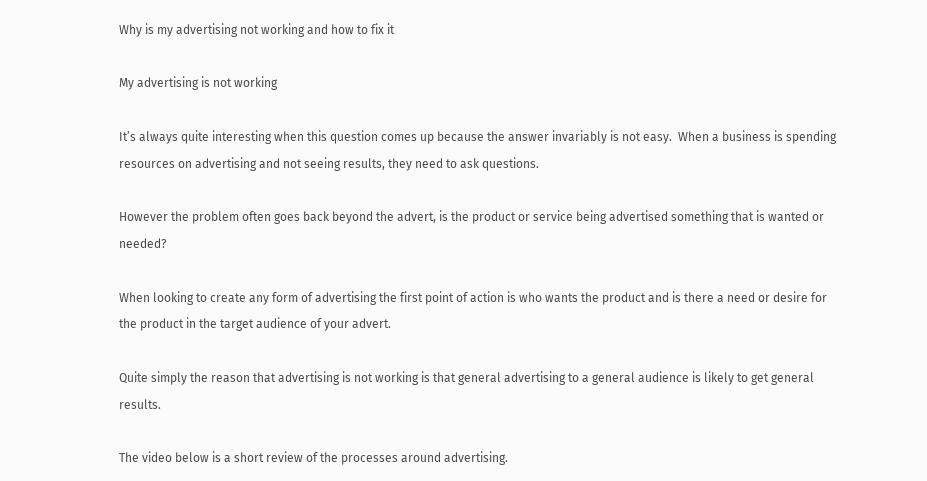Why is my advertising not working and how to fix it

My advertising is not working

It’s always quite interesting when this question comes up because the answer invariably is not easy.  When a business is spending resources on advertising and not seeing results, they need to ask questions.

However the problem often goes back beyond the advert, is the product or service being advertised something that is wanted or needed?

When looking to create any form of advertising the first point of action is who wants the product and is there a need or desire for the product in the target audience of your advert.

Quite simply the reason that advertising is not working is that general advertising to a general audience is likely to get general results.

The video below is a short review of the processes around advertising.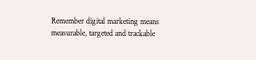Remember digital marketing means measurable, targeted and trackable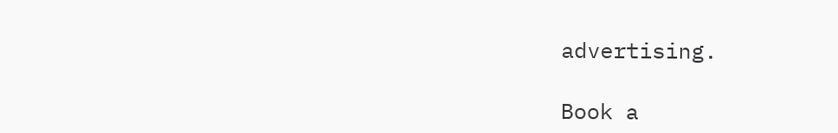advertising.

Book a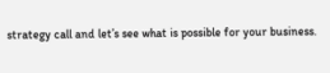strategy call and let’s see what is possible for your business.